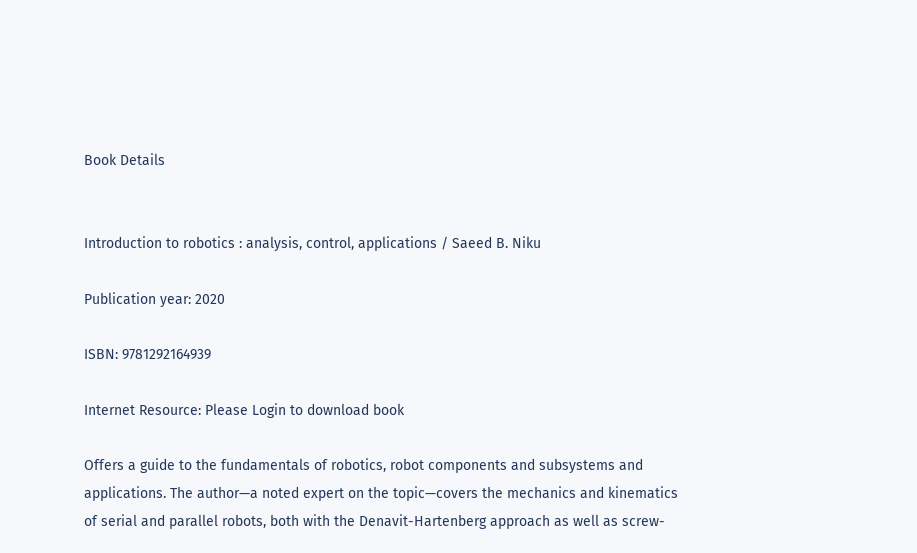Book Details


Introduction to robotics : analysis, control, applications / Saeed B. Niku

Publication year: 2020

ISBN: 9781292164939

Internet Resource: Please Login to download book

Offers a guide to the fundamentals of robotics, robot components and subsystems and applications. The author—a noted expert on the topic—covers the mechanics and kinematics of serial and parallel robots, both with the Denavit-Hartenberg approach as well as screw-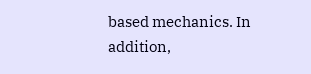based mechanics. In addition,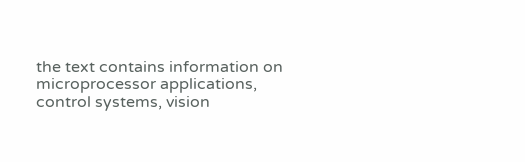the text contains information on microprocessor applications, control systems, vision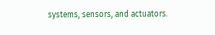systems, sensors, and actuators.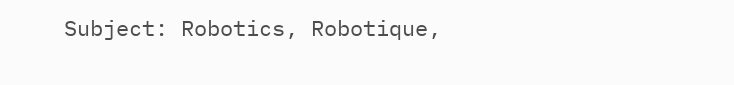Subject: Robotics, Robotique,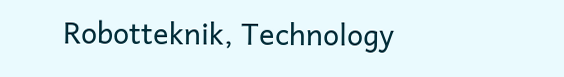Robotteknik, Technology